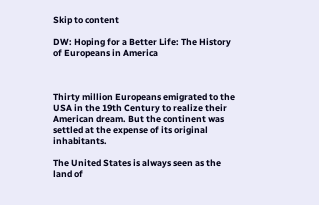Skip to content

DW: Hoping for a Better Life: The History of Europeans in America



Thirty million Europeans emigrated to the USA in the 19th Century to realize their American dream. But the continent was settled at the expense of its original inhabitants.

The United States is always seen as the land of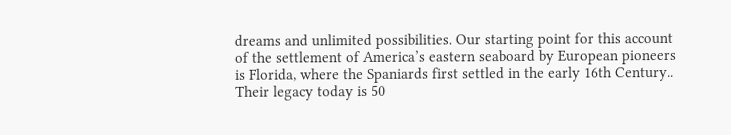dreams and unlimited possibilities. Our starting point for this account of the settlement of America’s eastern seaboard by European pioneers is Florida, where the Spaniards first settled in the early 16th Century.. Their legacy today is 50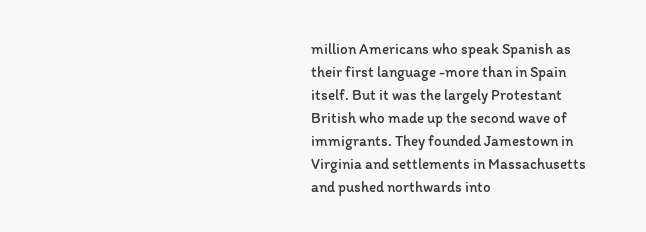million Americans who speak Spanish as their first language -more than in Spain itself. But it was the largely Protestant British who made up the second wave of immigrants. They founded Jamestown in Virginia and settlements in Massachusetts and pushed northwards into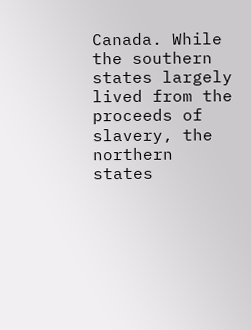Canada. While the southern states largely lived from the proceeds of slavery, the northern states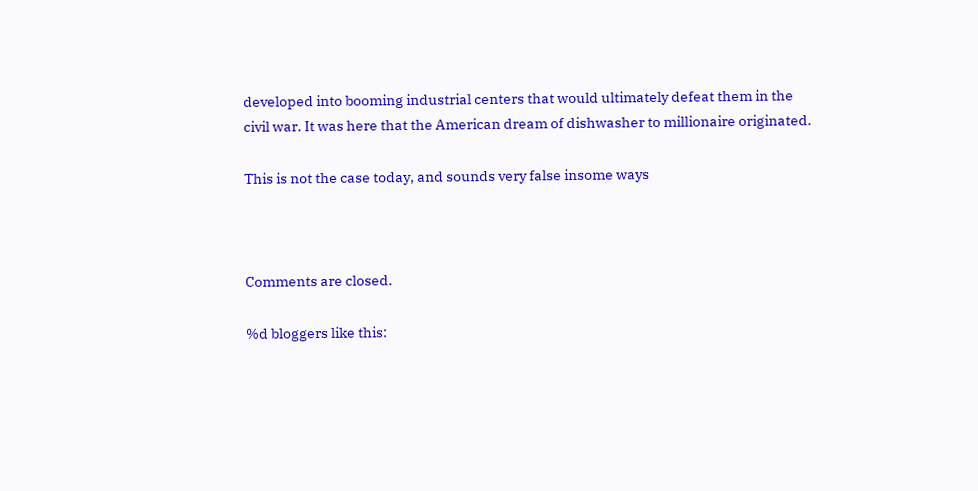developed into booming industrial centers that would ultimately defeat them in the civil war. It was here that the American dream of dishwasher to millionaire originated.

This is not the case today, and sounds very false insome ways



Comments are closed.

%d bloggers like this: